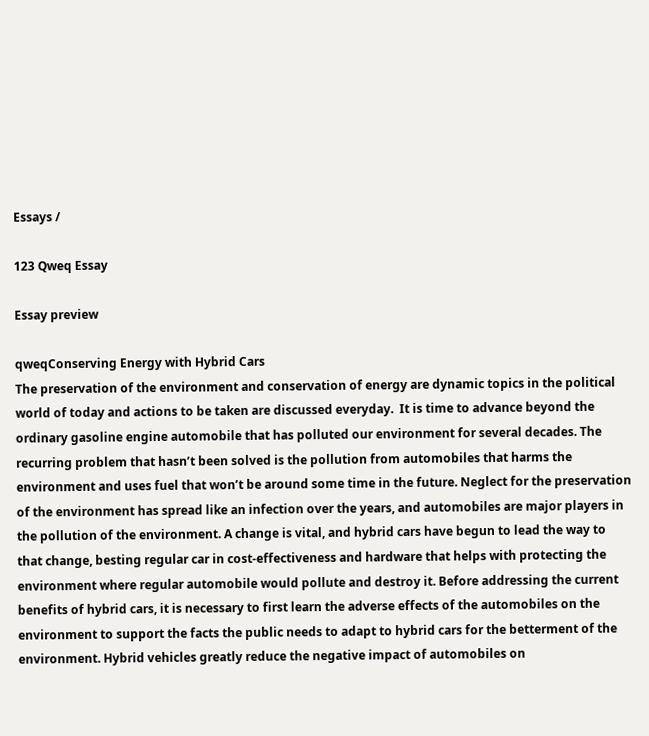Essays /

123 Qweq Essay

Essay preview

qweqConserving Energy with Hybrid Cars
The preservation of the environment and conservation of energy are dynamic topics in the political world of today and actions to be taken are discussed everyday.  It is time to advance beyond the ordinary gasoline engine automobile that has polluted our environment for several decades. The recurring problem that hasn’t been solved is the pollution from automobiles that harms the environment and uses fuel that won’t be around some time in the future. Neglect for the preservation of the environment has spread like an infection over the years, and automobiles are major players in the pollution of the environment. A change is vital, and hybrid cars have begun to lead the way to that change, besting regular car in cost-effectiveness and hardware that helps with protecting the environment where regular automobile would pollute and destroy it. Before addressing the current benefits of hybrid cars, it is necessary to first learn the adverse effects of the automobiles on the environment to support the facts the public needs to adapt to hybrid cars for the betterment of the environment. Hybrid vehicles greatly reduce the negative impact of automobiles on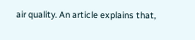air quality. An article explains that,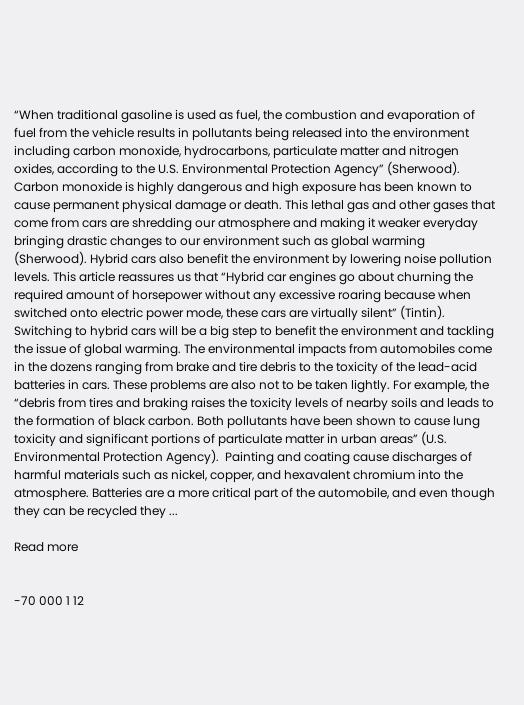“When traditional gasoline is used as fuel, the combustion and evaporation of fuel from the vehicle results in pollutants being released into the environment including carbon monoxide, hydrocarbons, particulate matter and nitrogen oxides, according to the U.S. Environmental Protection Agency” (Sherwood). Carbon monoxide is highly dangerous and high exposure has been known to cause permanent physical damage or death. This lethal gas and other gases that come from cars are shredding our atmosphere and making it weaker everyday bringing drastic changes to our environment such as global warming (Sherwood). Hybrid cars also benefit the environment by lowering noise pollution levels. This article reassures us that “Hybrid car engines go about churning the required amount of horsepower without any excessive roaring because when switched onto electric power mode, these cars are virtually silent” (Tintin). Switching to hybrid cars will be a big step to benefit the environment and tackling the issue of global warming. The environmental impacts from automobiles come in the dozens ranging from brake and tire debris to the toxicity of the lead-acid batteries in cars. These problems are also not to be taken lightly. For example, the “debris from tires and braking raises the toxicity levels of nearby soils and leads to the formation of black carbon. Both pollutants have been shown to cause lung toxicity and significant portions of particulate matter in urban areas” (U.S. Environmental Protection Agency).  Painting and coating cause discharges of harmful materials such as nickel, copper, and hexavalent chromium into the atmosphere. Batteries are a more critical part of the automobile, and even though they can be recycled they ...

Read more


-70 000 1 12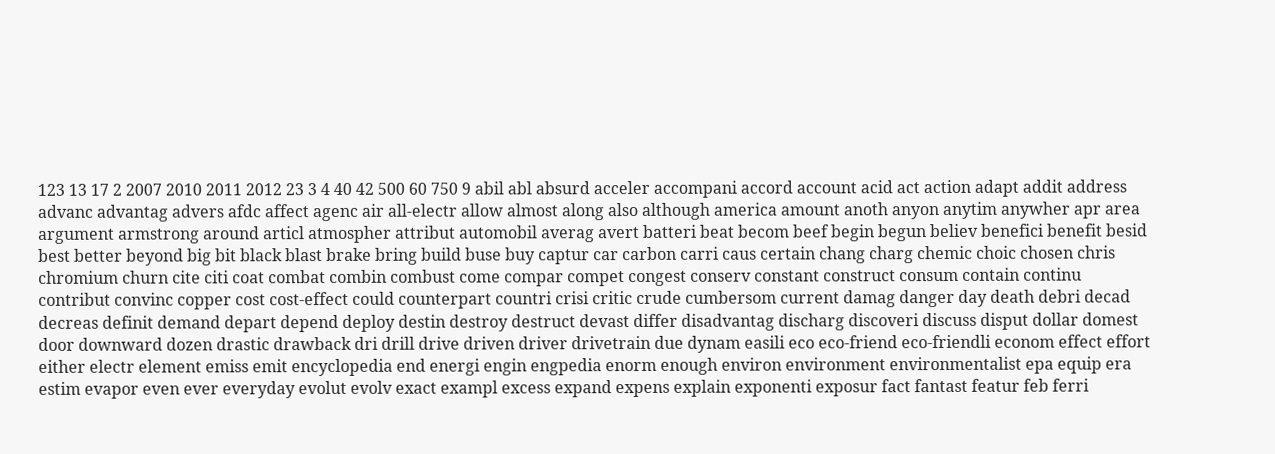123 13 17 2 2007 2010 2011 2012 23 3 4 40 42 500 60 750 9 abil abl absurd acceler accompani accord account acid act action adapt addit address advanc advantag advers afdc affect agenc air all-electr allow almost along also although america amount anoth anyon anytim anywher apr area argument armstrong around articl atmospher attribut automobil averag avert batteri beat becom beef begin begun believ benefici benefit besid best better beyond big bit black blast brake bring build buse buy captur car carbon carri caus certain chang charg chemic choic chosen chris chromium churn cite citi coat combat combin combust come compar compet congest conserv constant construct consum contain continu contribut convinc copper cost cost-effect could counterpart countri crisi critic crude cumbersom current damag danger day death debri decad decreas definit demand depart depend deploy destin destroy destruct devast differ disadvantag discharg discoveri discuss disput dollar domest door downward dozen drastic drawback dri drill drive driven driver drivetrain due dynam easili eco eco-friend eco-friendli econom effect effort either electr element emiss emit encyclopedia end energi engin engpedia enorm enough environ environment environmentalist epa equip era estim evapor even ever everyday evolut evolv exact exampl excess expand expens explain exponenti exposur fact fantast featur feb ferri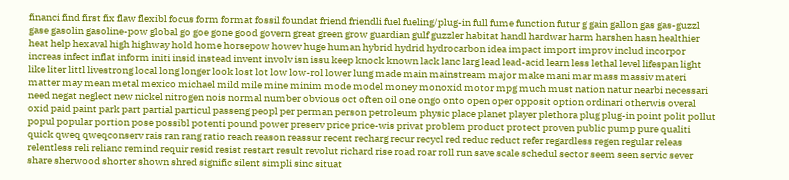financi find first fix flaw flexibl focus form format fossil foundat friend friendli fuel fueling/plug-in full fume function futur g gain gallon gas gas-guzzl gase gasolin gasoline-pow global go goe gone good govern great green grow guardian gulf guzzler habitat handl hardwar harm harshen hasn healthier heat help hexaval high highway hold home horsepow howev huge human hybrid hydrid hydrocarbon idea impact import improv includ incorpor increas infect inflat inform initi insid instead invent involv isn issu keep knock known lack lanc larg lead lead-acid learn less lethal level lifespan light like liter littl livestrong local long longer look lost lot low low-rol lower lung made main mainstream major make mani mar mass massiv materi matter may mean metal mexico michael mild mile mine minim mode model money monoxid motor mpg much must nation natur nearbi necessari need negat neglect new nickel nitrogen nois normal number obvious oct often oil one ongo onto open oper opposit option ordinari otherwis overal oxid paid paint park part partial particul passeng peopl per perman person petroleum physic place planet player plethora plug plug-in point polit pollut popul popular portion pose possibl potenti pound power preserv price price-wis privat problem product protect proven public pump pure qualiti quick qweq qweqconserv rais ran rang ratio reach reason reassur recent recharg recur recycl red reduc reduct refer regardless regen regular releas relentless reli relianc remind requir resid resist restart result revolut richard rise road roar roll run save scale schedul sector seem seen servic sever share sherwood shorter shown shred signific silent simpli sinc situat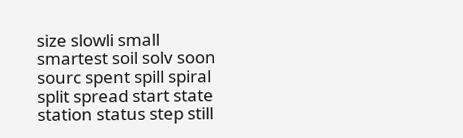size slowli small smartest soil solv soon sourc spent spill spiral split spread start state station status step still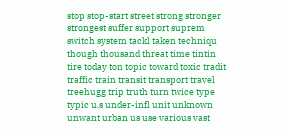stop stop-start street strong stronger strongest suffer support suprem switch system tackl taken techniqu though thousand threat time tintin tire today ton topic toward toxic tradit traffic train transit transport travel treehugg trip truth turn twice type typic u.s under-infl unit unknown unwant urban us use various vast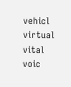vehicl virtual vital voic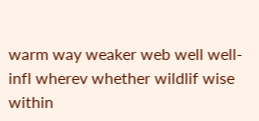warm way weaker web well well-infl wherev whether wildlif wise within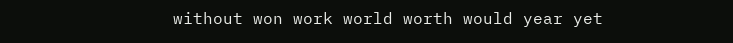without won work world worth would year yet